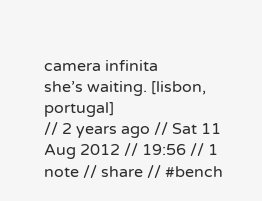camera infinita
she’s waiting. [lisbon, portugal]
// 2 years ago // Sat 11 Aug 2012 // 19:56 // 1 note // share // #bench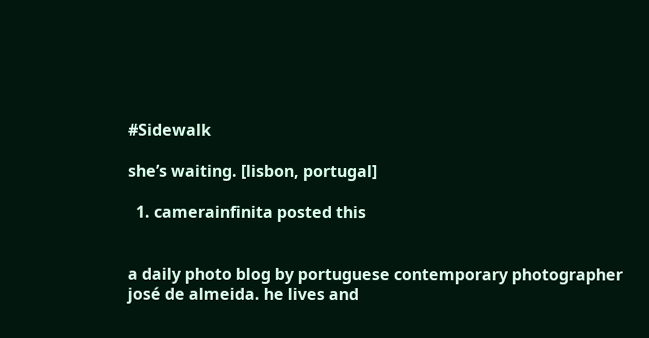#Sidewalk

she’s waiting. [lisbon, portugal]

  1. camerainfinita posted this


a daily photo blog by portuguese contemporary photographer josé de almeida. he lives and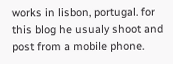works in lisbon, portugal. for this blog he usualy shoot and post from a mobile phone.